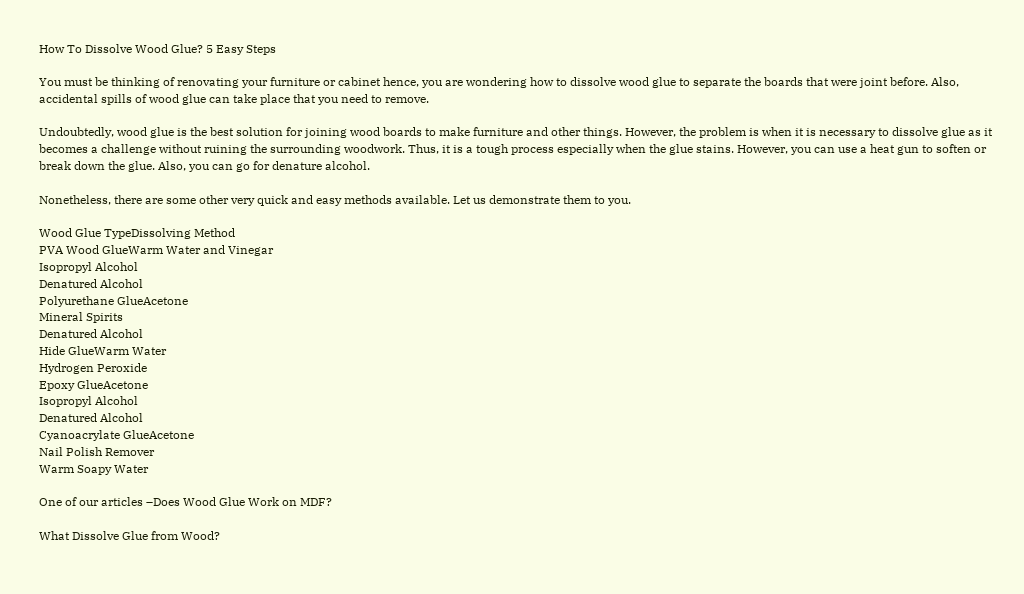How To Dissolve Wood Glue? 5 Easy Steps

You must be thinking of renovating your furniture or cabinet hence, you are wondering how to dissolve wood glue to separate the boards that were joint before. Also, accidental spills of wood glue can take place that you need to remove.

Undoubtedly, wood glue is the best solution for joining wood boards to make furniture and other things. However, the problem is when it is necessary to dissolve glue as it becomes a challenge without ruining the surrounding woodwork. Thus, it is a tough process especially when the glue stains. However, you can use a heat gun to soften or break down the glue. Also, you can go for denature alcohol.

Nonetheless, there are some other very quick and easy methods available. Let us demonstrate them to you.

Wood Glue TypeDissolving Method
PVA Wood GlueWarm Water and Vinegar
Isopropyl Alcohol
Denatured Alcohol
Polyurethane GlueAcetone
Mineral Spirits
Denatured Alcohol
Hide GlueWarm Water
Hydrogen Peroxide
Epoxy GlueAcetone
Isopropyl Alcohol
Denatured Alcohol
Cyanoacrylate GlueAcetone
Nail Polish Remover
Warm Soapy Water

One of our articles –Does Wood Glue Work on MDF?

What Dissolve Glue from Wood?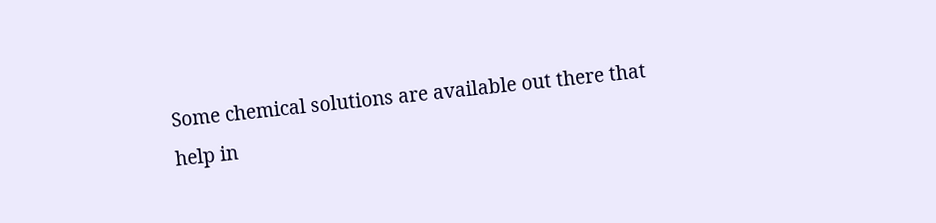Some chemical solutions are available out there that help in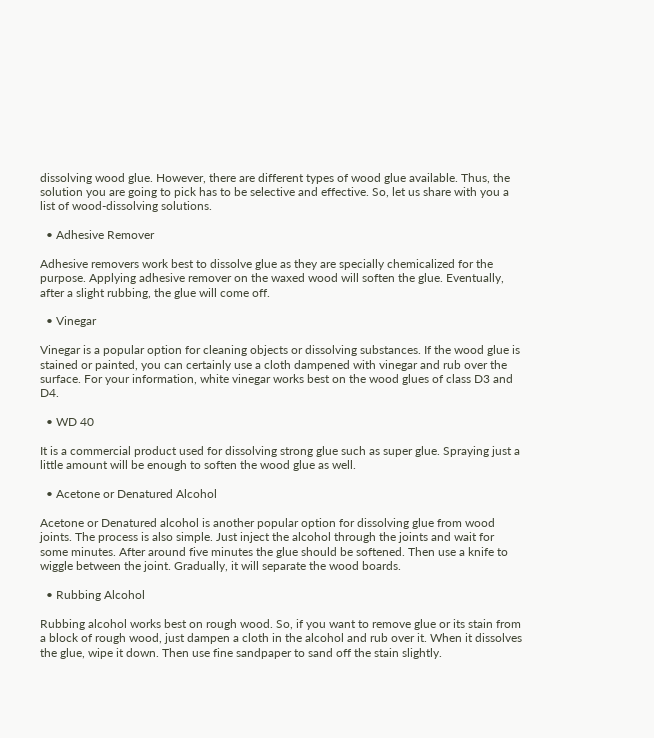dissolving wood glue. However, there are different types of wood glue available. Thus, the solution you are going to pick has to be selective and effective. So, let us share with you a list of wood-dissolving solutions.

  • Adhesive Remover

Adhesive removers work best to dissolve glue as they are specially chemicalized for the purpose. Applying adhesive remover on the waxed wood will soften the glue. Eventually, after a slight rubbing, the glue will come off.

  • Vinegar

Vinegar is a popular option for cleaning objects or dissolving substances. If the wood glue is stained or painted, you can certainly use a cloth dampened with vinegar and rub over the surface. For your information, white vinegar works best on the wood glues of class D3 and D4.

  • WD 40

It is a commercial product used for dissolving strong glue such as super glue. Spraying just a little amount will be enough to soften the wood glue as well.

  • Acetone or Denatured Alcohol

Acetone or Denatured alcohol is another popular option for dissolving glue from wood joints. The process is also simple. Just inject the alcohol through the joints and wait for some minutes. After around five minutes the glue should be softened. Then use a knife to wiggle between the joint. Gradually, it will separate the wood boards.

  • Rubbing Alcohol

Rubbing alcohol works best on rough wood. So, if you want to remove glue or its stain from a block of rough wood, just dampen a cloth in the alcohol and rub over it. When it dissolves the glue, wipe it down. Then use fine sandpaper to sand off the stain slightly.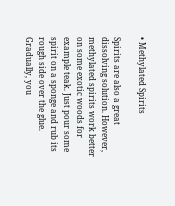• Methylated Spirits

Spirits are also a great dissolving solution. However, methylated spirits work better on some exotic woods for example teak. Just pour some spirit on a sponge and rub its rough side over the glue. Gradually, you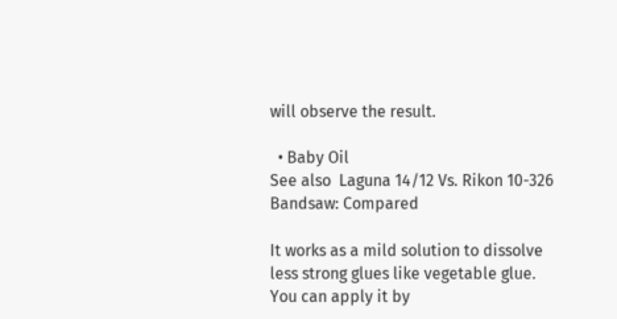will observe the result.

  • Baby Oil
See also  Laguna 14/12 Vs. Rikon 10-326 Bandsaw: Compared

It works as a mild solution to dissolve less strong glues like vegetable glue. You can apply it by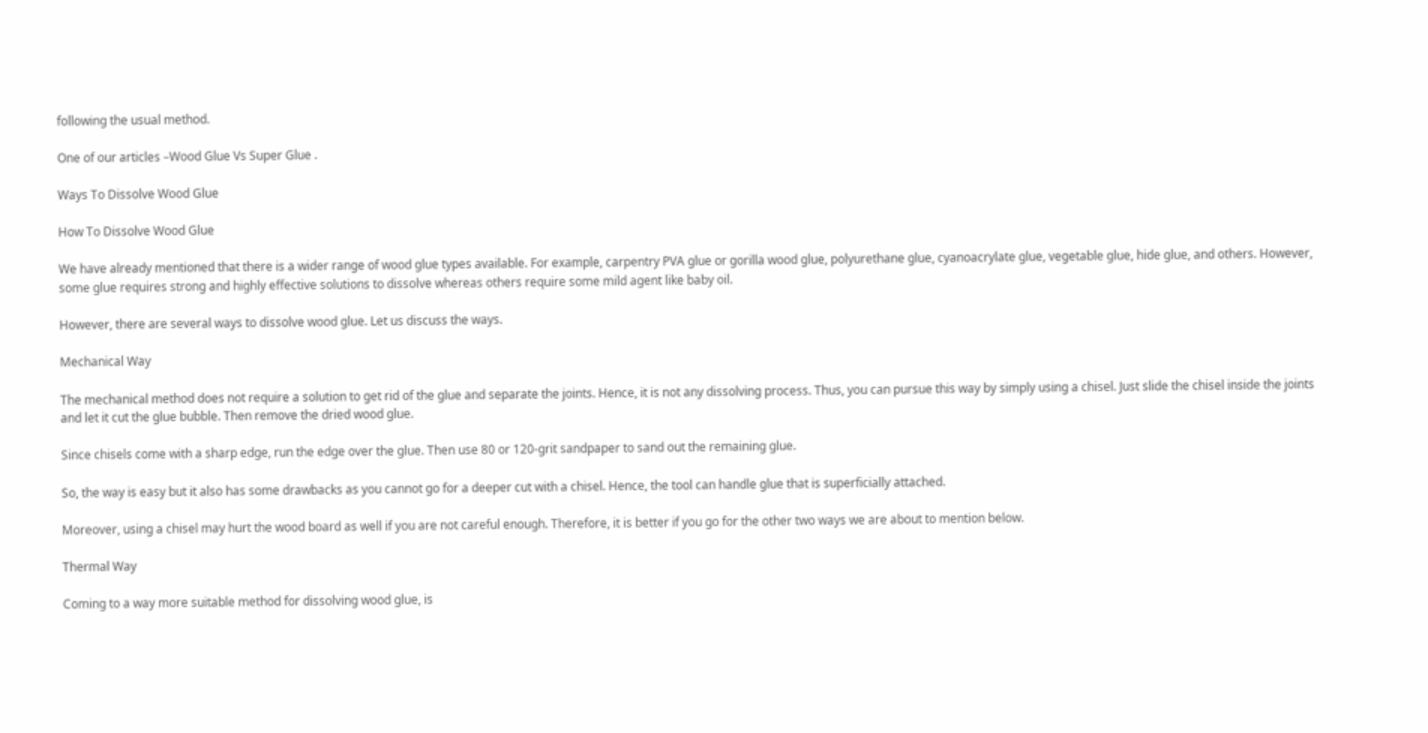following the usual method.

One of our articles –Wood Glue Vs Super Glue .

Ways To Dissolve Wood Glue

How To Dissolve Wood Glue

We have already mentioned that there is a wider range of wood glue types available. For example, carpentry PVA glue or gorilla wood glue, polyurethane glue, cyanoacrylate glue, vegetable glue, hide glue, and others. However, some glue requires strong and highly effective solutions to dissolve whereas others require some mild agent like baby oil.

However, there are several ways to dissolve wood glue. Let us discuss the ways.

Mechanical Way

The mechanical method does not require a solution to get rid of the glue and separate the joints. Hence, it is not any dissolving process. Thus, you can pursue this way by simply using a chisel. Just slide the chisel inside the joints and let it cut the glue bubble. Then remove the dried wood glue.

Since chisels come with a sharp edge, run the edge over the glue. Then use 80 or 120-grit sandpaper to sand out the remaining glue.

So, the way is easy but it also has some drawbacks as you cannot go for a deeper cut with a chisel. Hence, the tool can handle glue that is superficially attached.

Moreover, using a chisel may hurt the wood board as well if you are not careful enough. Therefore, it is better if you go for the other two ways we are about to mention below.

Thermal Way

Coming to a way more suitable method for dissolving wood glue, is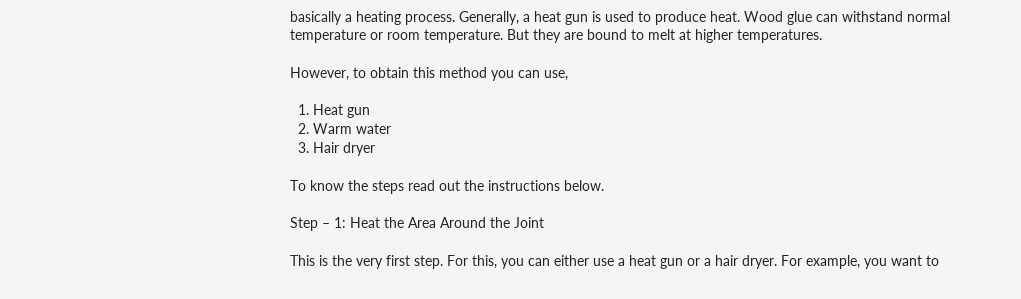basically a heating process. Generally, a heat gun is used to produce heat. Wood glue can withstand normal temperature or room temperature. But they are bound to melt at higher temperatures.

However, to obtain this method you can use,

  1. Heat gun
  2. Warm water
  3. Hair dryer

To know the steps read out the instructions below.

Step – 1: Heat the Area Around the Joint

This is the very first step. For this, you can either use a heat gun or a hair dryer. For example, you want to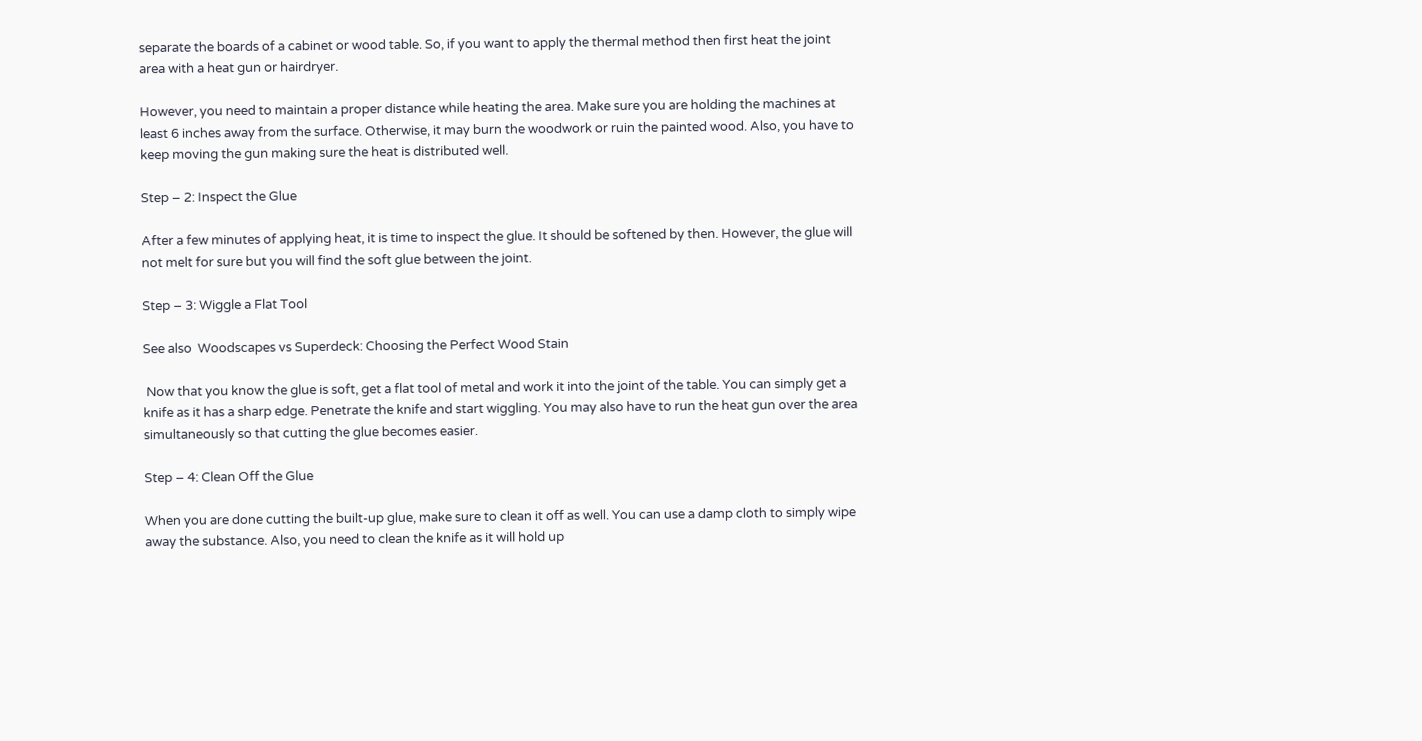separate the boards of a cabinet or wood table. So, if you want to apply the thermal method then first heat the joint area with a heat gun or hairdryer.

However, you need to maintain a proper distance while heating the area. Make sure you are holding the machines at least 6 inches away from the surface. Otherwise, it may burn the woodwork or ruin the painted wood. Also, you have to keep moving the gun making sure the heat is distributed well.

Step – 2: Inspect the Glue

After a few minutes of applying heat, it is time to inspect the glue. It should be softened by then. However, the glue will not melt for sure but you will find the soft glue between the joint.

Step – 3: Wiggle a Flat Tool

See also  Woodscapes vs Superdeck: Choosing the Perfect Wood Stain

 Now that you know the glue is soft, get a flat tool of metal and work it into the joint of the table. You can simply get a knife as it has a sharp edge. Penetrate the knife and start wiggling. You may also have to run the heat gun over the area simultaneously so that cutting the glue becomes easier.

Step – 4: Clean Off the Glue

When you are done cutting the built-up glue, make sure to clean it off as well. You can use a damp cloth to simply wipe away the substance. Also, you need to clean the knife as it will hold up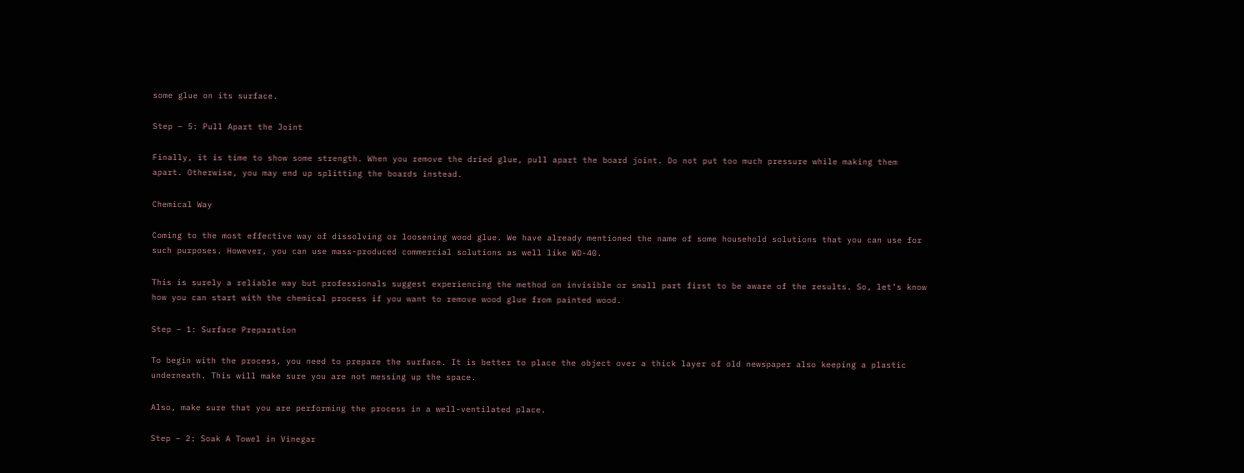some glue on its surface.

Step – 5: Pull Apart the Joint

Finally, it is time to show some strength. When you remove the dried glue, pull apart the board joint. Do not put too much pressure while making them apart. Otherwise, you may end up splitting the boards instead.

Chemical Way

Coming to the most effective way of dissolving or loosening wood glue. We have already mentioned the name of some household solutions that you can use for such purposes. However, you can use mass-produced commercial solutions as well like WD-40.

This is surely a reliable way but professionals suggest experiencing the method on invisible or small part first to be aware of the results. So, let’s know how you can start with the chemical process if you want to remove wood glue from painted wood.

Step – 1: Surface Preparation

To begin with the process, you need to prepare the surface. It is better to place the object over a thick layer of old newspaper also keeping a plastic underneath. This will make sure you are not messing up the space.

Also, make sure that you are performing the process in a well-ventilated place.

Step – 2: Soak A Towel in Vinegar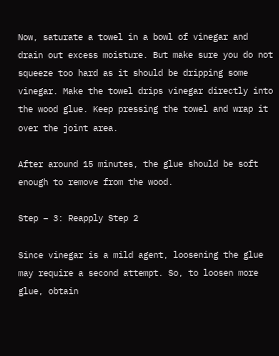Now, saturate a towel in a bowl of vinegar and drain out excess moisture. But make sure you do not squeeze too hard as it should be dripping some vinegar. Make the towel drips vinegar directly into the wood glue. Keep pressing the towel and wrap it over the joint area.

After around 15 minutes, the glue should be soft enough to remove from the wood.

Step – 3: Reapply Step 2

Since vinegar is a mild agent, loosening the glue may require a second attempt. So, to loosen more glue, obtain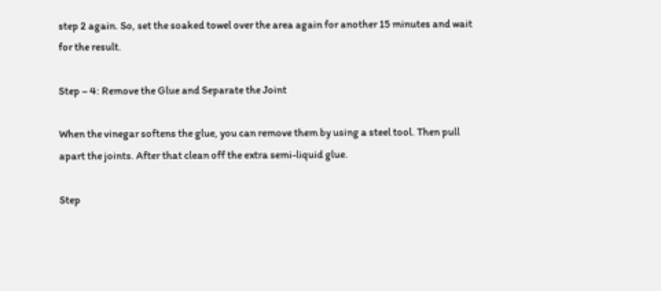step 2 again. So, set the soaked towel over the area again for another 15 minutes and wait for the result.

Step – 4: Remove the Glue and Separate the Joint

When the vinegar softens the glue, you can remove them by using a steel tool. Then pull apart the joints. After that clean off the extra semi-liquid glue.

Step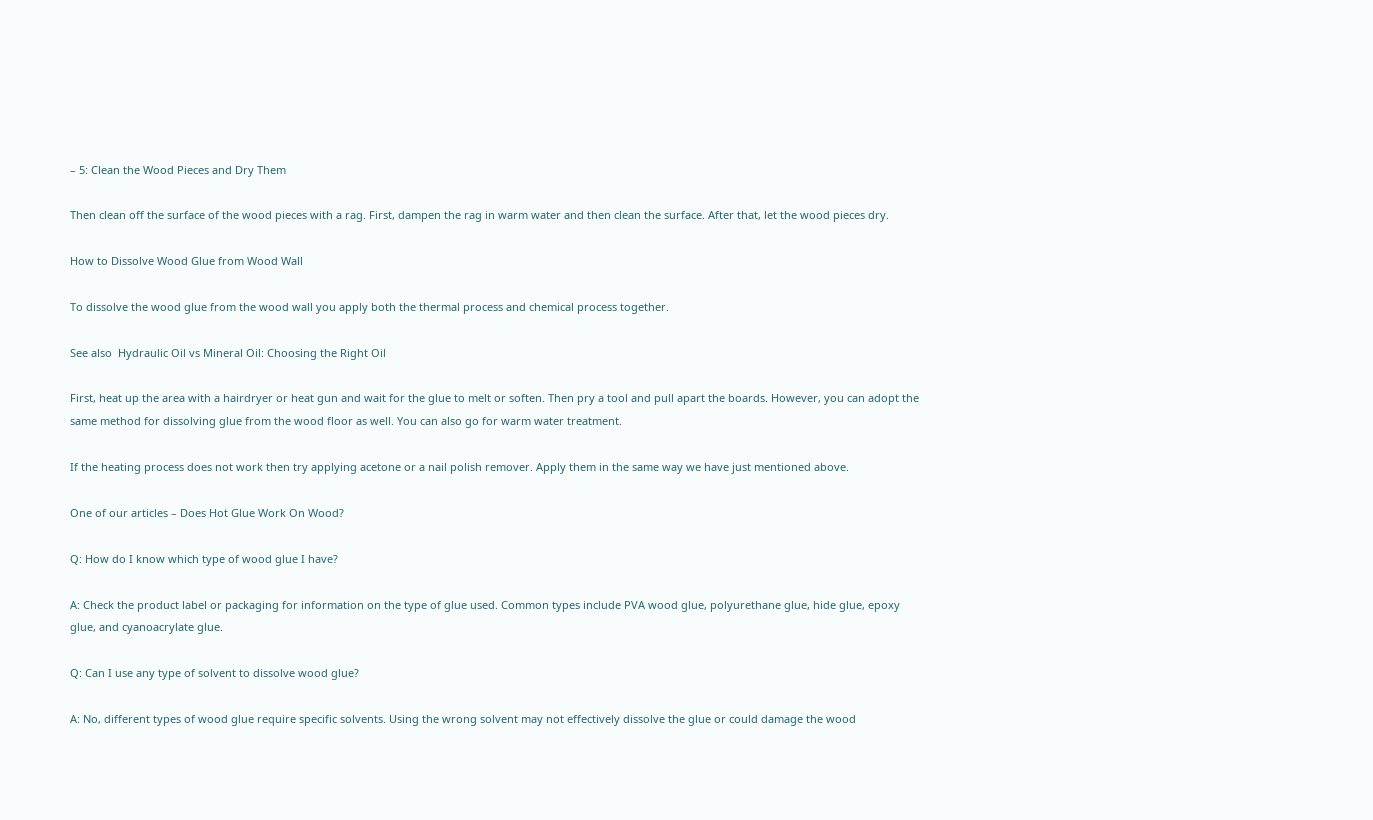– 5: Clean the Wood Pieces and Dry Them

Then clean off the surface of the wood pieces with a rag. First, dampen the rag in warm water and then clean the surface. After that, let the wood pieces dry.

How to Dissolve Wood Glue from Wood Wall

To dissolve the wood glue from the wood wall you apply both the thermal process and chemical process together.

See also  Hydraulic Oil vs Mineral Oil: Choosing the Right Oil

First, heat up the area with a hairdryer or heat gun and wait for the glue to melt or soften. Then pry a tool and pull apart the boards. However, you can adopt the same method for dissolving glue from the wood floor as well. You can also go for warm water treatment.

If the heating process does not work then try applying acetone or a nail polish remover. Apply them in the same way we have just mentioned above.

One of our articles – Does Hot Glue Work On Wood?

Q: How do I know which type of wood glue I have?

A: Check the product label or packaging for information on the type of glue used. Common types include PVA wood glue, polyurethane glue, hide glue, epoxy glue, and cyanoacrylate glue.

Q: Can I use any type of solvent to dissolve wood glue?

A: No, different types of wood glue require specific solvents. Using the wrong solvent may not effectively dissolve the glue or could damage the wood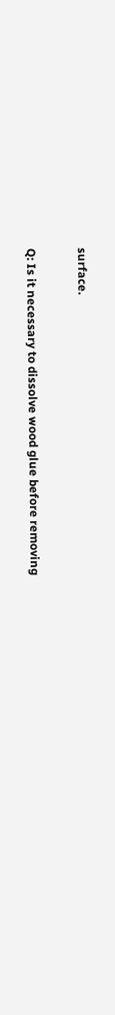surface.

Q: Is it necessary to dissolve wood glue before removing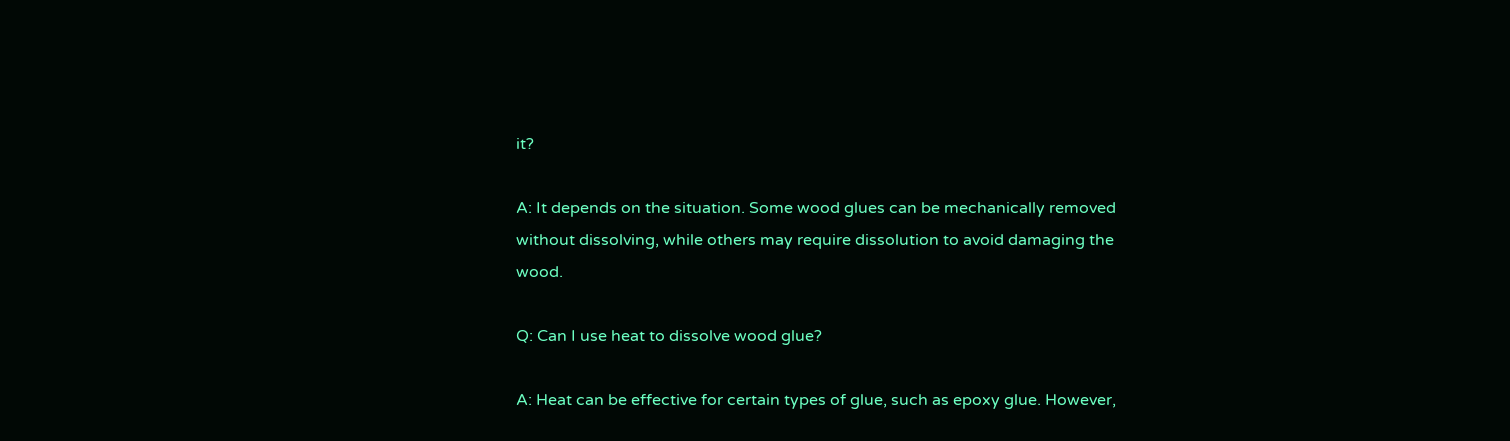it?

A: It depends on the situation. Some wood glues can be mechanically removed without dissolving, while others may require dissolution to avoid damaging the wood.

Q: Can I use heat to dissolve wood glue?

A: Heat can be effective for certain types of glue, such as epoxy glue. However,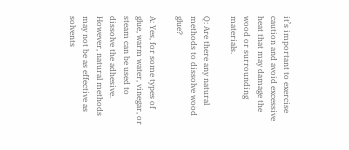it’s important to exercise caution and avoid excessive heat that may damage the wood or surrounding materials.

Q: Are there any natural methods to dissolve wood glue?

A: Yes, for some types of glue, warm water, vinegar, or steam can be used to dissolve the adhesive. However, natural methods may not be as effective as solvents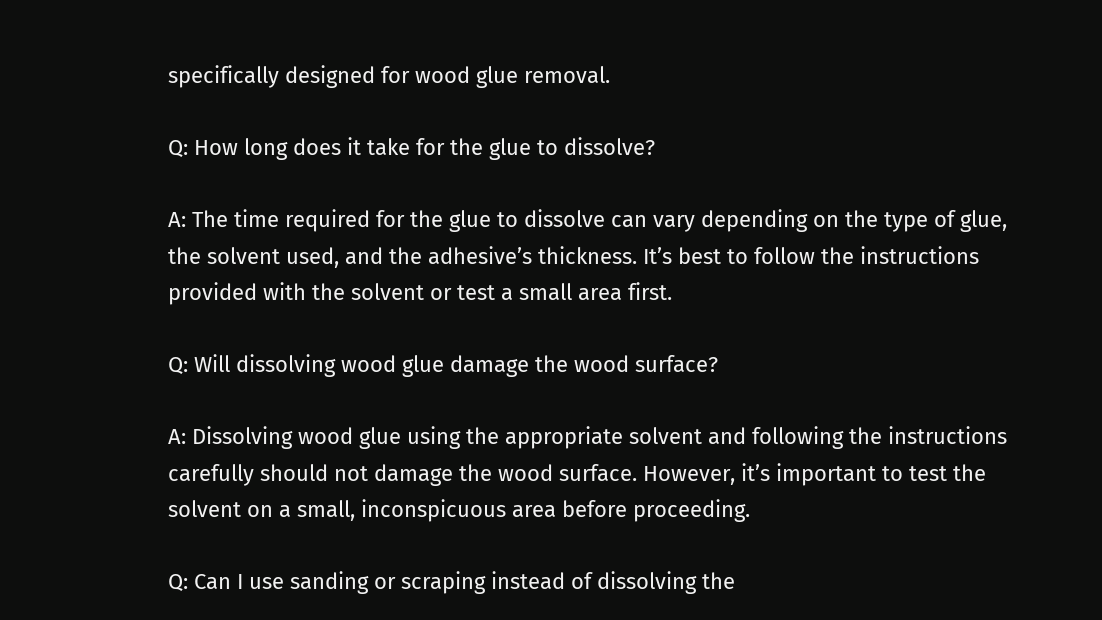specifically designed for wood glue removal.

Q: How long does it take for the glue to dissolve?

A: The time required for the glue to dissolve can vary depending on the type of glue, the solvent used, and the adhesive’s thickness. It’s best to follow the instructions provided with the solvent or test a small area first.

Q: Will dissolving wood glue damage the wood surface?

A: Dissolving wood glue using the appropriate solvent and following the instructions carefully should not damage the wood surface. However, it’s important to test the solvent on a small, inconspicuous area before proceeding.

Q: Can I use sanding or scraping instead of dissolving the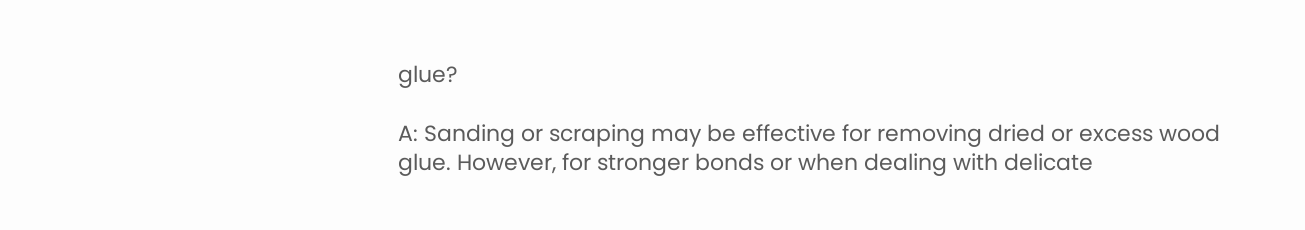glue?

A: Sanding or scraping may be effective for removing dried or excess wood glue. However, for stronger bonds or when dealing with delicate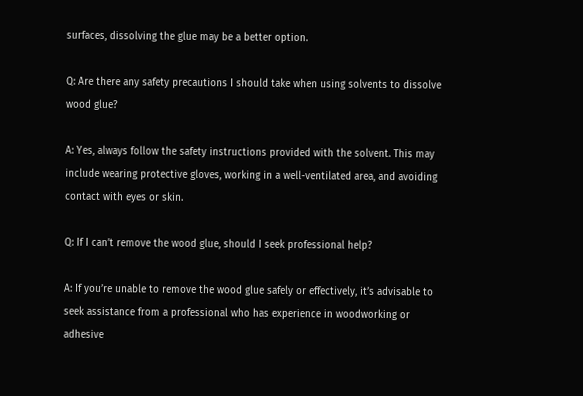surfaces, dissolving the glue may be a better option.

Q: Are there any safety precautions I should take when using solvents to dissolve wood glue?

A: Yes, always follow the safety instructions provided with the solvent. This may include wearing protective gloves, working in a well-ventilated area, and avoiding contact with eyes or skin.

Q: If I can’t remove the wood glue, should I seek professional help?

A: If you’re unable to remove the wood glue safely or effectively, it’s advisable to seek assistance from a professional who has experience in woodworking or adhesive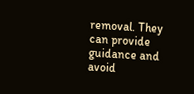removal. They can provide guidance and avoid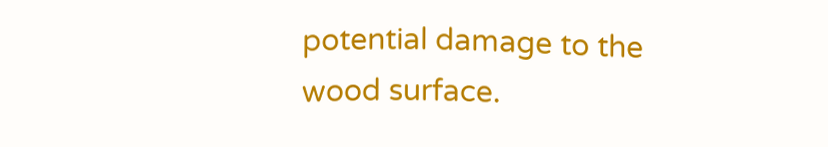potential damage to the wood surface.